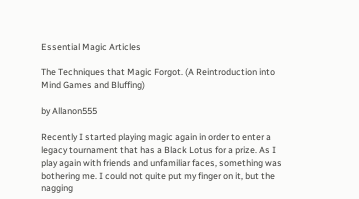Essential Magic Articles

The Techniques that Magic Forgot. (A Reintroduction into Mind Games and Bluffing)

by Allanon555

Recently I started playing magic again in order to enter a legacy tournament that has a Black Lotus for a prize. As I play again with friends and unfamiliar faces, something was bothering me. I could not quite put my finger on it, but the nagging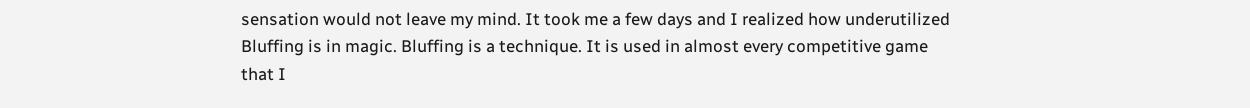sensation would not leave my mind. It took me a few days and I realized how underutilized Bluffing is in magic. Bluffing is a technique. It is used in almost every competitive game that I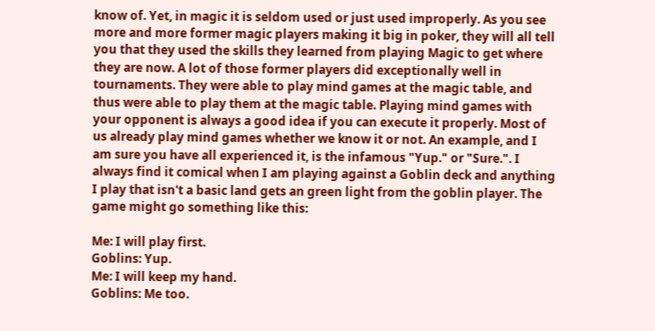know of. Yet, in magic it is seldom used or just used improperly. As you see more and more former magic players making it big in poker, they will all tell you that they used the skills they learned from playing Magic to get where they are now. A lot of those former players did exceptionally well in tournaments. They were able to play mind games at the magic table, and thus were able to play them at the magic table. Playing mind games with your opponent is always a good idea if you can execute it properly. Most of us already play mind games whether we know it or not. An example, and I am sure you have all experienced it, is the infamous "Yup." or "Sure.". I always find it comical when I am playing against a Goblin deck and anything I play that isn't a basic land gets an green light from the goblin player. The game might go something like this:

Me: I will play first.
Goblins: Yup.
Me: I will keep my hand.
Goblins: Me too.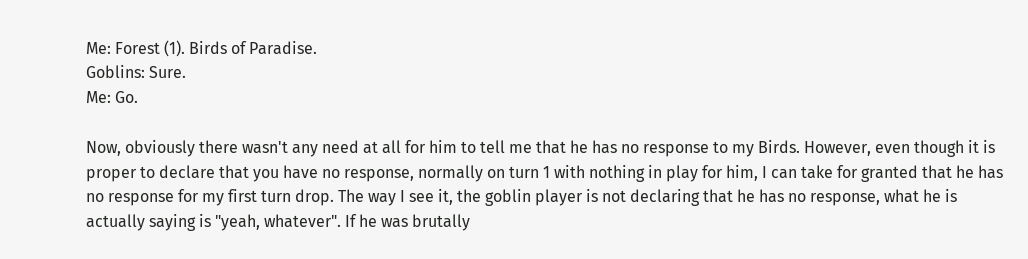Me: Forest (1). Birds of Paradise.
Goblins: Sure.
Me: Go.

Now, obviously there wasn't any need at all for him to tell me that he has no response to my Birds. However, even though it is proper to declare that you have no response, normally on turn 1 with nothing in play for him, I can take for granted that he has no response for my first turn drop. The way I see it, the goblin player is not declaring that he has no response, what he is actually saying is "yeah, whatever". If he was brutally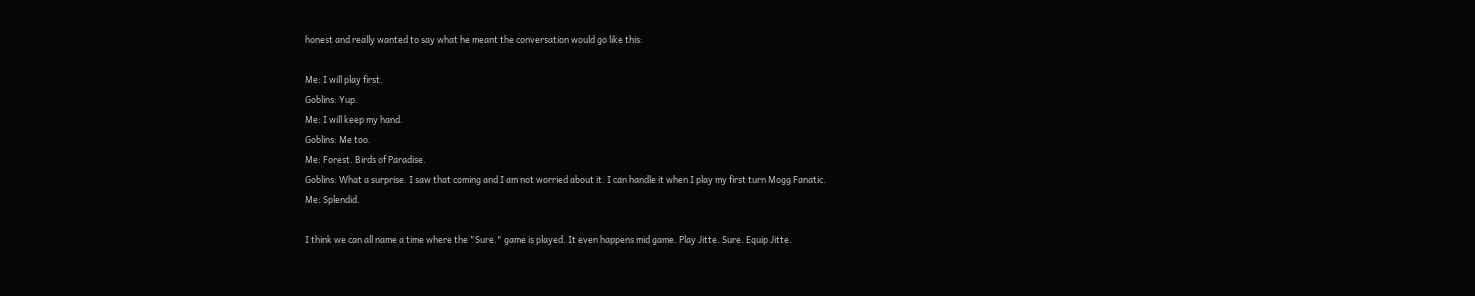honest and really wanted to say what he meant the conversation would go like this:

Me: I will play first.
Goblins: Yup.
Me: I will keep my hand.
Goblins: Me too.
Me: Forest. Birds of Paradise.
Goblins: What a surprise. I saw that coming and I am not worried about it. I can handle it when I play my first turn Mogg Fanatic.
Me: Splendid.

I think we can all name a time where the "Sure." game is played. It even happens mid game. Play Jitte. Sure. Equip Jitte.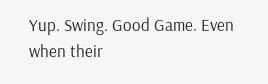Yup. Swing. Good Game. Even when their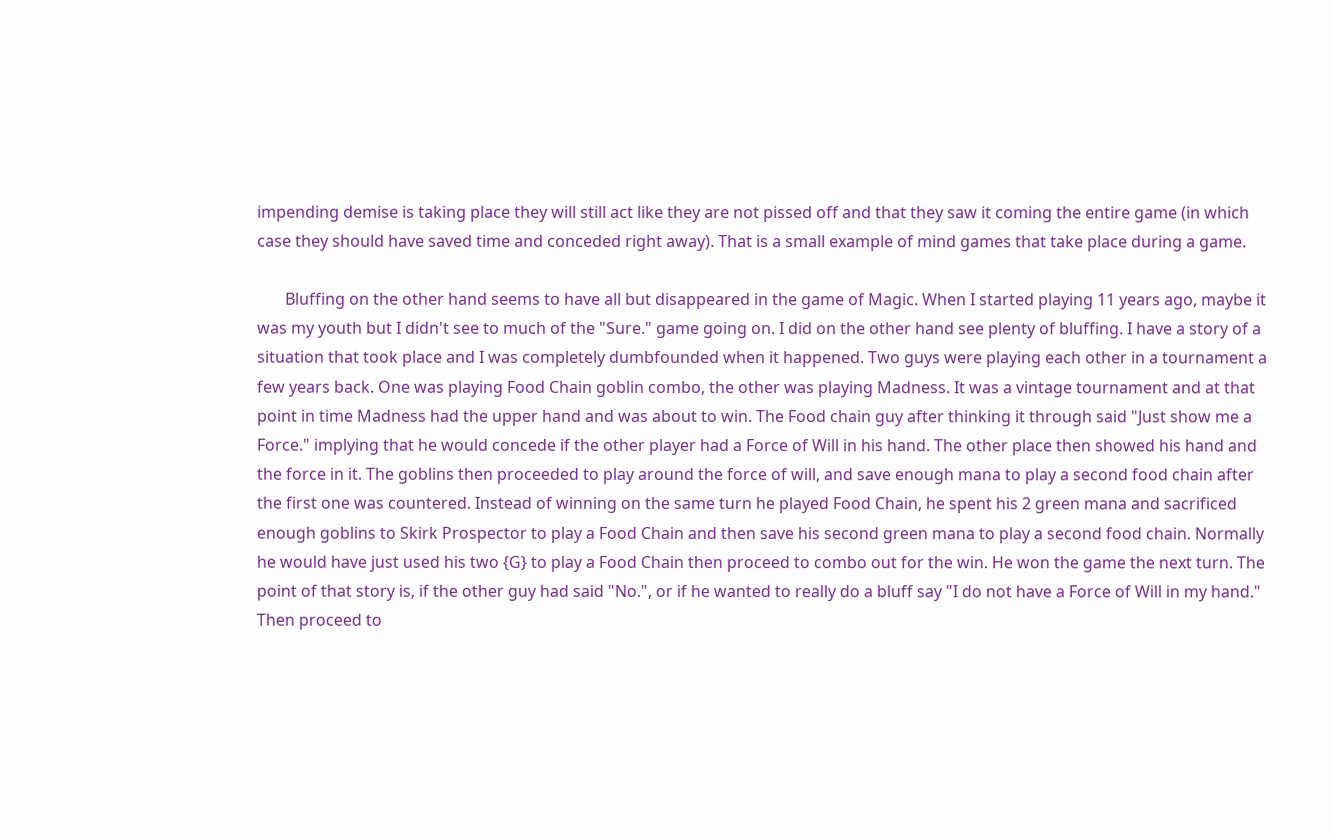impending demise is taking place they will still act like they are not pissed off and that they saw it coming the entire game (in which case they should have saved time and conceded right away). That is a small example of mind games that take place during a game.

       Bluffing on the other hand seems to have all but disappeared in the game of Magic. When I started playing 11 years ago, maybe it was my youth but I didn't see to much of the "Sure." game going on. I did on the other hand see plenty of bluffing. I have a story of a situation that took place and I was completely dumbfounded when it happened. Two guys were playing each other in a tournament a few years back. One was playing Food Chain goblin combo, the other was playing Madness. It was a vintage tournament and at that point in time Madness had the upper hand and was about to win. The Food chain guy after thinking it through said "Just show me a Force." implying that he would concede if the other player had a Force of Will in his hand. The other place then showed his hand and the force in it. The goblins then proceeded to play around the force of will, and save enough mana to play a second food chain after the first one was countered. Instead of winning on the same turn he played Food Chain, he spent his 2 green mana and sacrificed enough goblins to Skirk Prospector to play a Food Chain and then save his second green mana to play a second food chain. Normally he would have just used his two {G} to play a Food Chain then proceed to combo out for the win. He won the game the next turn. The point of that story is, if the other guy had said "No.", or if he wanted to really do a bluff say "I do not have a Force of Will in my hand." Then proceed to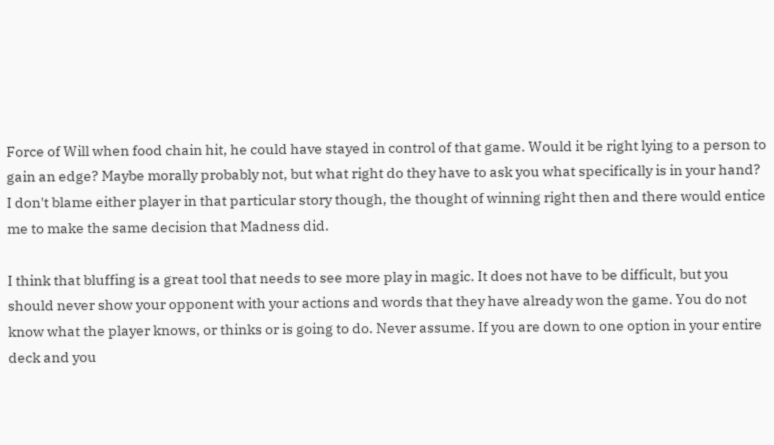Force of Will when food chain hit, he could have stayed in control of that game. Would it be right lying to a person to gain an edge? Maybe morally probably not, but what right do they have to ask you what specifically is in your hand? I don't blame either player in that particular story though, the thought of winning right then and there would entice me to make the same decision that Madness did.

I think that bluffing is a great tool that needs to see more play in magic. It does not have to be difficult, but you should never show your opponent with your actions and words that they have already won the game. You do not know what the player knows, or thinks or is going to do. Never assume. If you are down to one option in your entire deck and you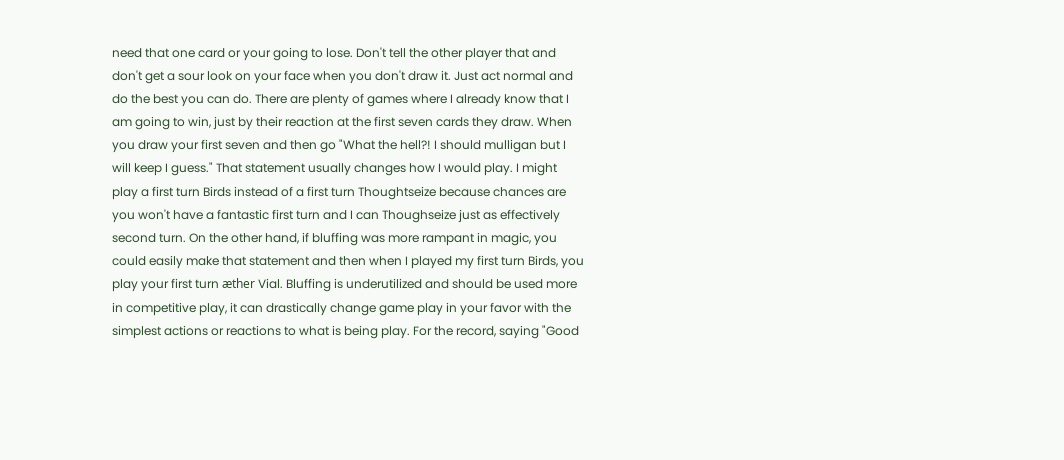need that one card or your going to lose. Don't tell the other player that and don't get a sour look on your face when you don't draw it. Just act normal and do the best you can do. There are plenty of games where I already know that I am going to win, just by their reaction at the first seven cards they draw. When you draw your first seven and then go "What the hell?! I should mulligan but I will keep I guess." That statement usually changes how I would play. I might play a first turn Birds instead of a first turn Thoughtseize because chances are you won't have a fantastic first turn and I can Thoughseize just as effectively second turn. On the other hand, if bluffing was more rampant in magic, you could easily make that statement and then when I played my first turn Birds, you play your first turn æther Vial. Bluffing is underutilized and should be used more in competitive play, it can drastically change game play in your favor with the simplest actions or reactions to what is being play. For the record, saying "Good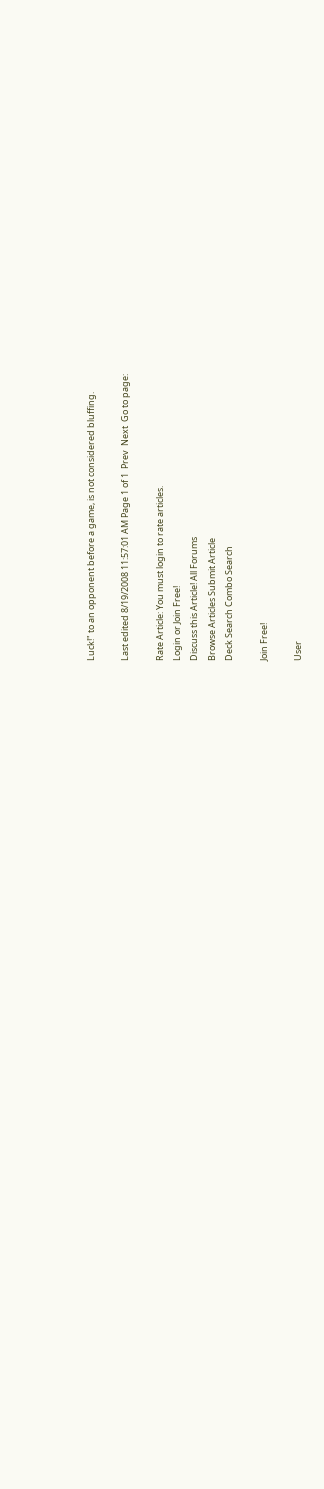Luck!" to an opponent before a game, is not considered bluffing.

Last edited 8/19/2008 11:57:01 AM Page 1 of 1  Prev  Next  Go to page:

Rate Article: You must login to rate articles.
Login or Join Free!
Discuss this Article! All Forums
Browse Articles Submit Article
Deck Search Combo Search

Join Free!

User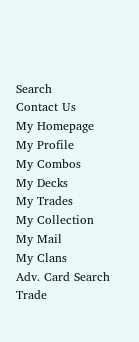Search
Contact Us
My Homepage
My Profile
My Combos
My Decks
My Trades
My Collection
My Mail
My Clans
Adv. Card Search
Trade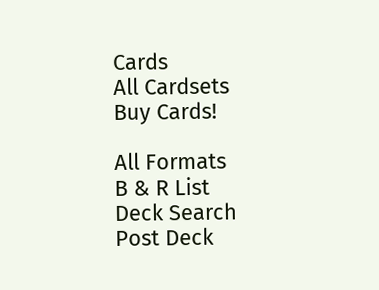Cards
All Cardsets
Buy Cards!

All Formats
B & R List
Deck Search
Post Deck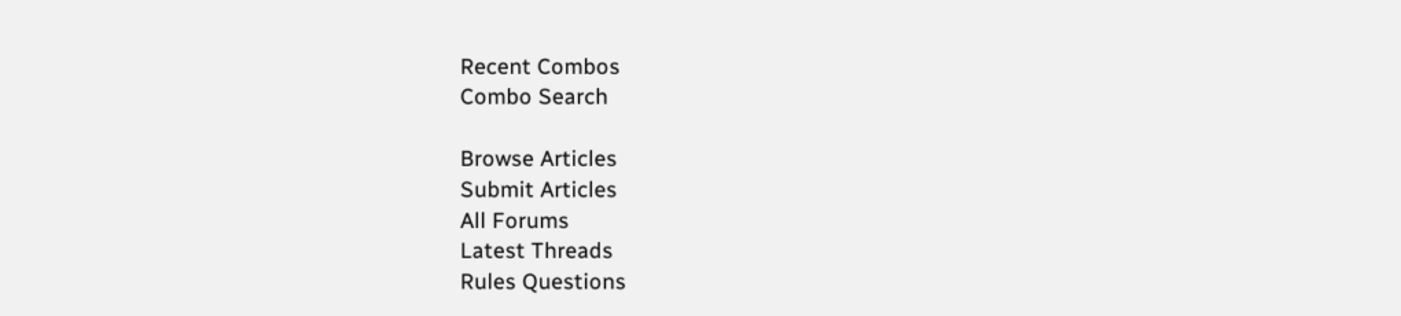Recent Combos
Combo Search

Browse Articles
Submit Articles
All Forums
Latest Threads
Rules Questions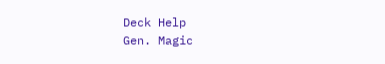Deck Help
Gen. Magic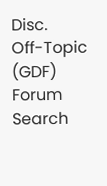Disc.
Off-Topic (GDF)
Forum Search